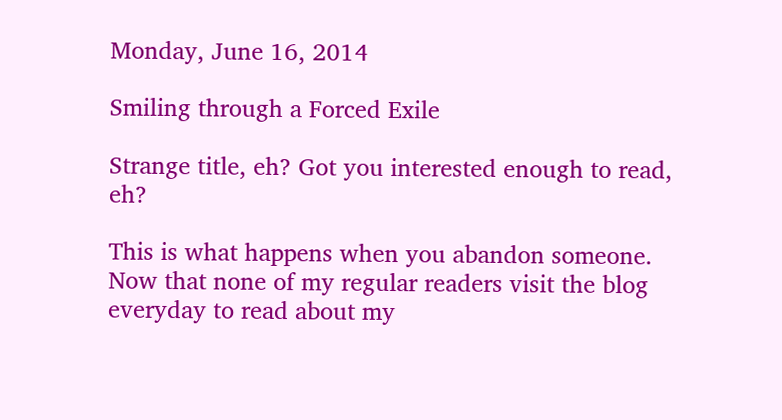Monday, June 16, 2014

Smiling through a Forced Exile

Strange title, eh? Got you interested enough to read, eh?

This is what happens when you abandon someone. Now that none of my regular readers visit the blog everyday to read about my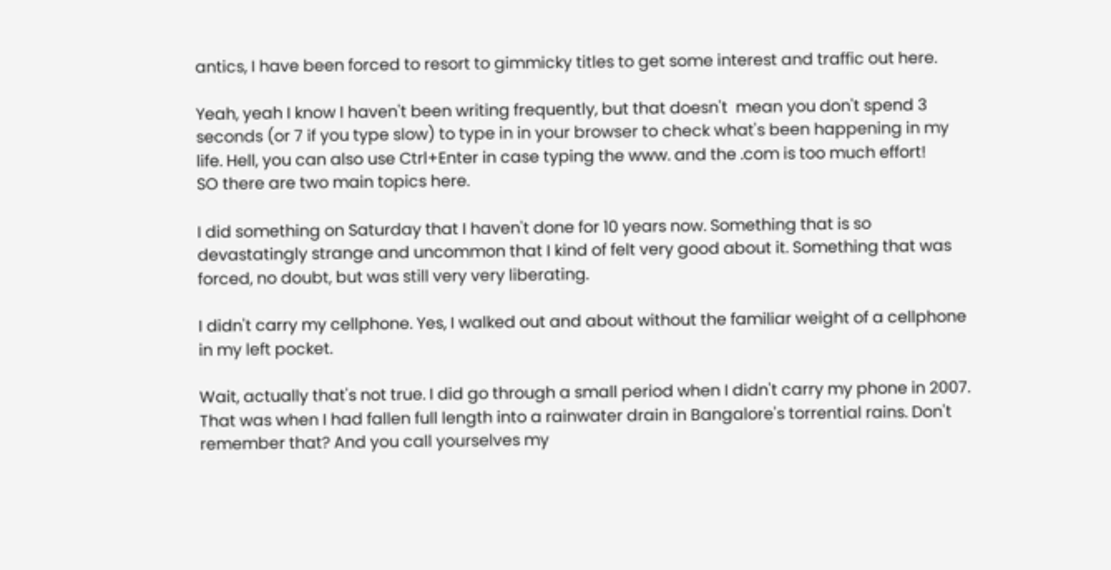antics, I have been forced to resort to gimmicky titles to get some interest and traffic out here.

Yeah, yeah I know I haven't been writing frequently, but that doesn't  mean you don't spend 3 seconds (or 7 if you type slow) to type in in your browser to check what's been happening in my life. Hell, you can also use Ctrl+Enter in case typing the www. and the .com is too much effort!
SO there are two main topics here.

I did something on Saturday that I haven't done for 10 years now. Something that is so devastatingly strange and uncommon that I kind of felt very good about it. Something that was forced, no doubt, but was still very very liberating.

I didn't carry my cellphone. Yes, I walked out and about without the familiar weight of a cellphone in my left pocket.

Wait, actually that's not true. I did go through a small period when I didn't carry my phone in 2007. That was when I had fallen full length into a rainwater drain in Bangalore's torrential rains. Don't remember that? And you call yourselves my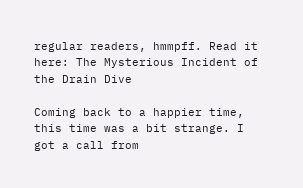regular readers, hmmpff. Read it here: The Mysterious Incident of the Drain Dive

Coming back to a happier time, this time was a bit strange. I got a call from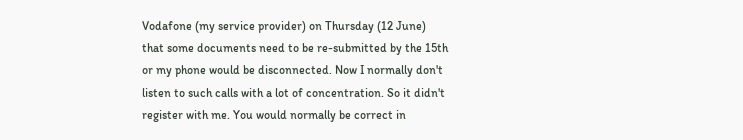Vodafone (my service provider) on Thursday (12 June) that some documents need to be re-submitted by the 15th or my phone would be disconnected. Now I normally don't listen to such calls with a lot of concentration. So it didn't register with me. You would normally be correct in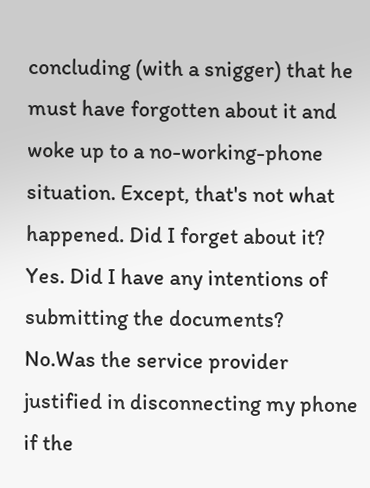concluding (with a snigger) that he must have forgotten about it and woke up to a no-working-phone situation. Except, that's not what happened. Did I forget about it? Yes. Did I have any intentions of submitting the documents? No.Was the service provider justified in disconnecting my phone if the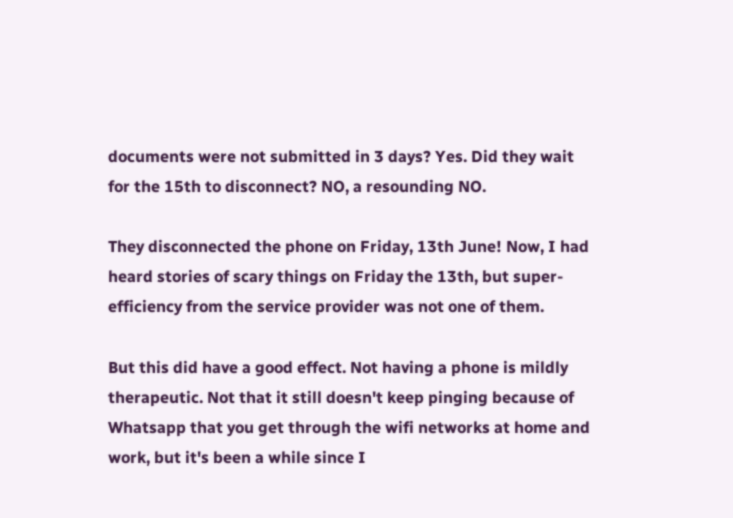documents were not submitted in 3 days? Yes. Did they wait for the 15th to disconnect? NO, a resounding NO.

They disconnected the phone on Friday, 13th June! Now, I had heard stories of scary things on Friday the 13th, but super-efficiency from the service provider was not one of them.

But this did have a good effect. Not having a phone is mildly therapeutic. Not that it still doesn't keep pinging because of Whatsapp that you get through the wifi networks at home and work, but it's been a while since I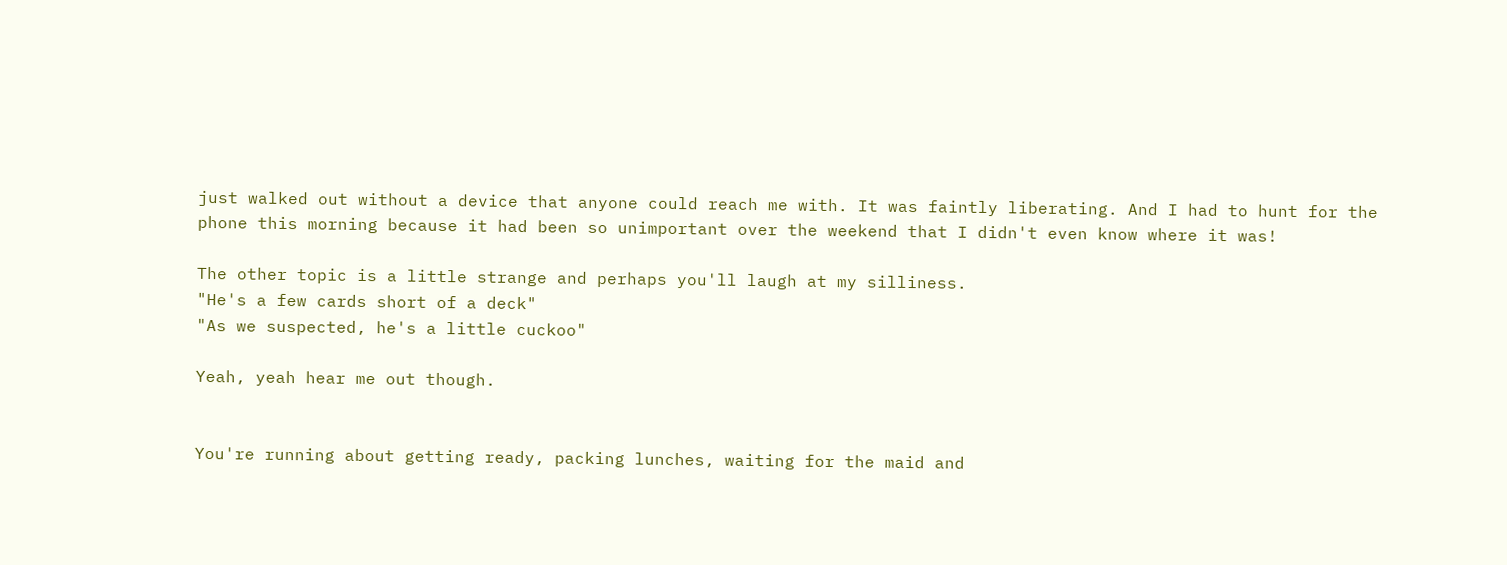just walked out without a device that anyone could reach me with. It was faintly liberating. And I had to hunt for the phone this morning because it had been so unimportant over the weekend that I didn't even know where it was!

The other topic is a little strange and perhaps you'll laugh at my silliness.
"He's a few cards short of a deck"
"As we suspected, he's a little cuckoo"

Yeah, yeah hear me out though.


You're running about getting ready, packing lunches, waiting for the maid and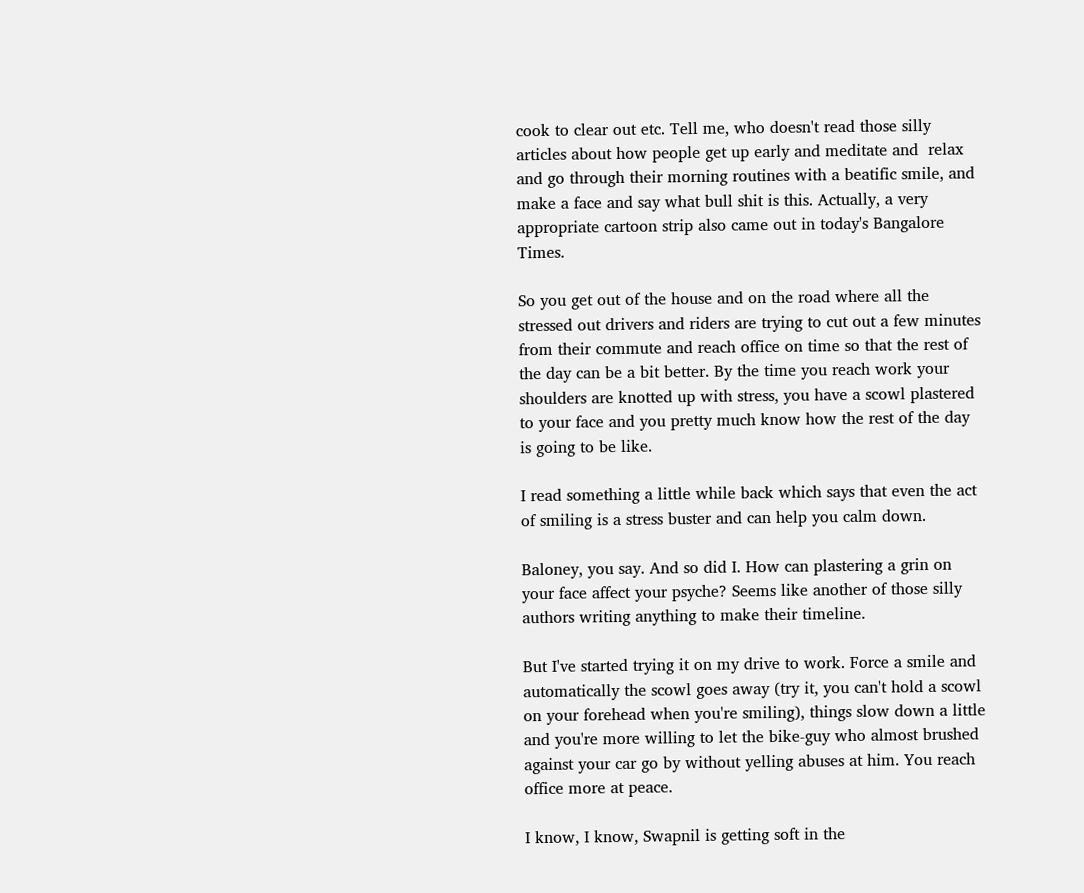cook to clear out etc. Tell me, who doesn't read those silly articles about how people get up early and meditate and  relax and go through their morning routines with a beatific smile, and make a face and say what bull shit is this. Actually, a very appropriate cartoon strip also came out in today's Bangalore Times.

So you get out of the house and on the road where all the stressed out drivers and riders are trying to cut out a few minutes from their commute and reach office on time so that the rest of the day can be a bit better. By the time you reach work your shoulders are knotted up with stress, you have a scowl plastered to your face and you pretty much know how the rest of the day is going to be like.

I read something a little while back which says that even the act of smiling is a stress buster and can help you calm down.

Baloney, you say. And so did I. How can plastering a grin on your face affect your psyche? Seems like another of those silly authors writing anything to make their timeline.

But I've started trying it on my drive to work. Force a smile and automatically the scowl goes away (try it, you can't hold a scowl on your forehead when you're smiling), things slow down a little and you're more willing to let the bike-guy who almost brushed against your car go by without yelling abuses at him. You reach office more at peace.

I know, I know, Swapnil is getting soft in the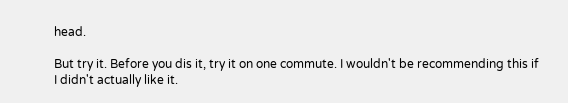head.

But try it. Before you dis it, try it on one commute. I wouldn't be recommending this if I didn't actually like it.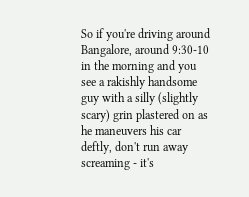So if you're driving around Bangalore, around 9:30-10 in the morning and you see a rakishly handsome guy with a silly (slightly scary) grin plastered on as he maneuvers his car deftly, don't run away screaming - it's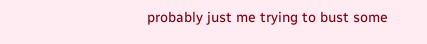probably just me trying to bust some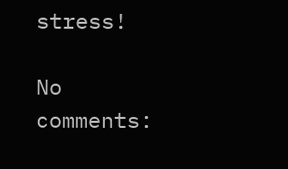stress!

No comments: